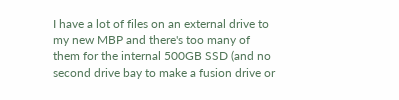I have a lot of files on an external drive to my new MBP and there's too many of them for the internal 500GB SSD (and no second drive bay to make a fusion drive or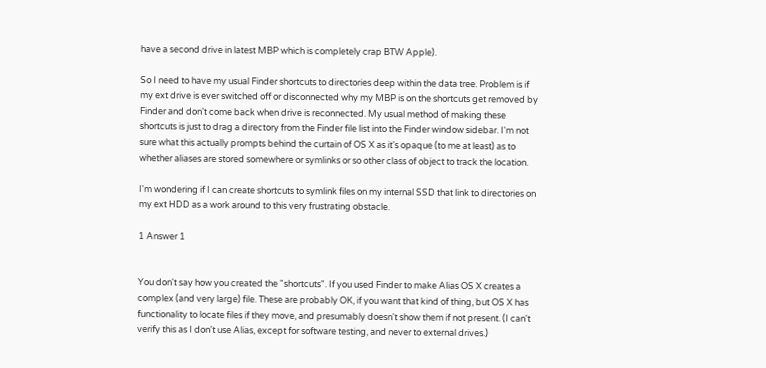have a second drive in latest MBP which is completely crap BTW Apple).

So I need to have my usual Finder shortcuts to directories deep within the data tree. Problem is if my ext drive is ever switched off or disconnected why my MBP is on the shortcuts get removed by Finder and don't come back when drive is reconnected. My usual method of making these shortcuts is just to drag a directory from the Finder file list into the Finder window sidebar. I'm not sure what this actually prompts behind the curtain of OS X as it's opaque (to me at least) as to whether aliases are stored somewhere or symlinks or so other class of object to track the location.

I'm wondering if I can create shortcuts to symlink files on my internal SSD that link to directories on my ext HDD as a work around to this very frustrating obstacle.

1 Answer 1


You don't say how you created the "shortcuts". If you used Finder to make Alias OS X creates a complex (and very large) file. These are probably OK, if you want that kind of thing, but OS X has functionality to locate files if they move, and presumably doesn't show them if not present. (I can't verify this as I don't use Alias, except for software testing, and never to external drives.)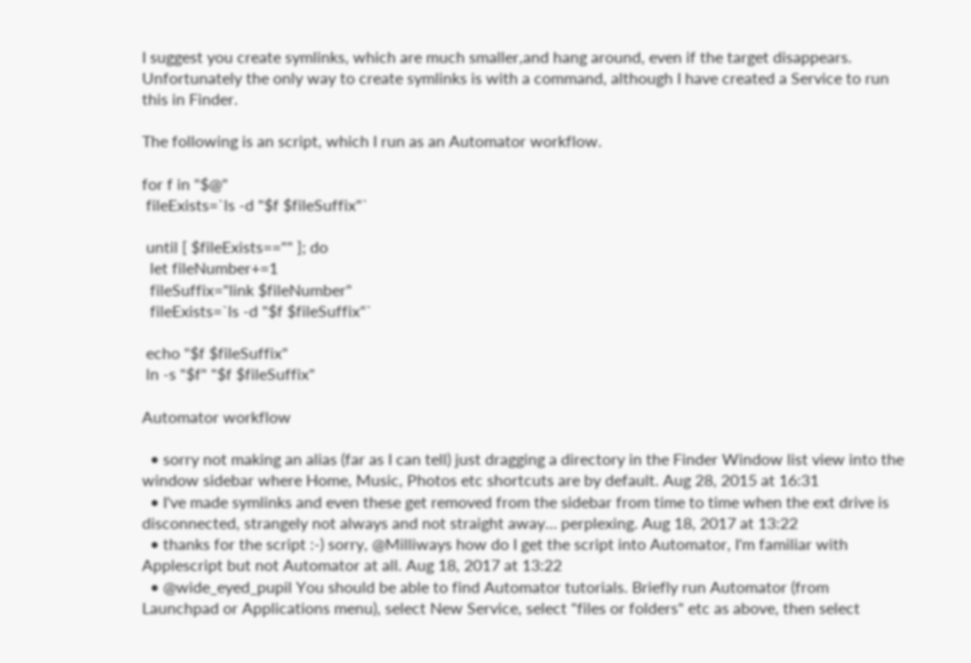I suggest you create symlinks, which are much smaller,and hang around, even if the target disappears. Unfortunately the only way to create symlinks is with a command, although I have created a Service to run this in Finder.

The following is an script, which I run as an Automator workflow.

for f in "$@"
 fileExists=`ls -d "$f $fileSuffix"`

 until [ $fileExists=="" ]; do
  let fileNumber+=1
  fileSuffix="link $fileNumber"
  fileExists=`ls -d "$f $fileSuffix"`

 echo "$f $fileSuffix"
 ln -s "$f" "$f $fileSuffix"

Automator workflow

  • sorry not making an alias (far as I can tell) just dragging a directory in the Finder Window list view into the window sidebar where Home, Music, Photos etc shortcuts are by default. Aug 28, 2015 at 16:31
  • I've made symlinks and even these get removed from the sidebar from time to time when the ext drive is disconnected, strangely not always and not straight away… perplexing. Aug 18, 2017 at 13:22
  • thanks for the script :-) sorry, @Milliways how do I get the script into Automator, I'm familiar with Applescript but not Automator at all. Aug 18, 2017 at 13:22
  • @wide_eyed_pupil You should be able to find Automator tutorials. Briefly run Automator (from Launchpad or Applications menu), select New Service, select "files or folders" etc as above, then select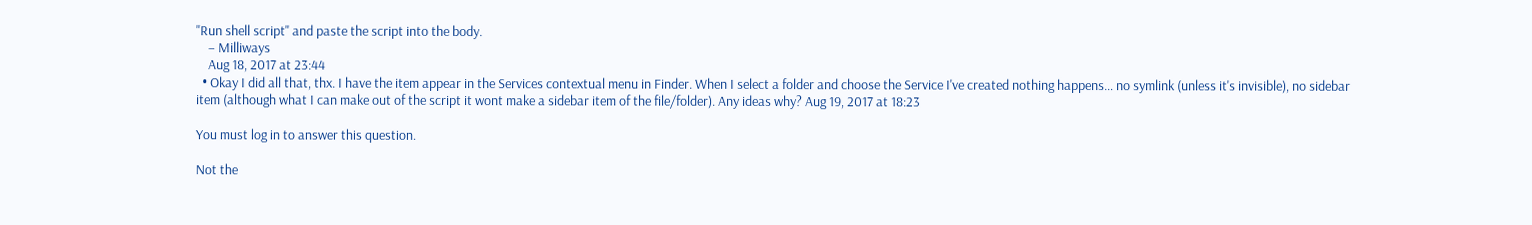"Run shell script" and paste the script into the body.
    – Milliways
    Aug 18, 2017 at 23:44
  • Okay I did all that, thx. I have the item appear in the Services contextual menu in Finder. When I select a folder and choose the Service I've created nothing happens… no symlink (unless it's invisible), no sidebar item (although what I can make out of the script it wont make a sidebar item of the file/folder). Any ideas why? Aug 19, 2017 at 18:23

You must log in to answer this question.

Not the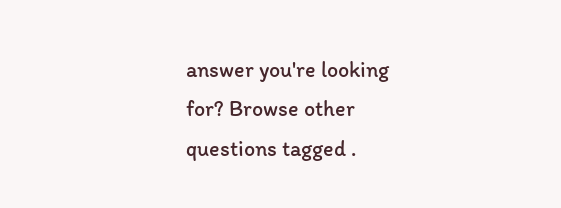answer you're looking for? Browse other questions tagged .